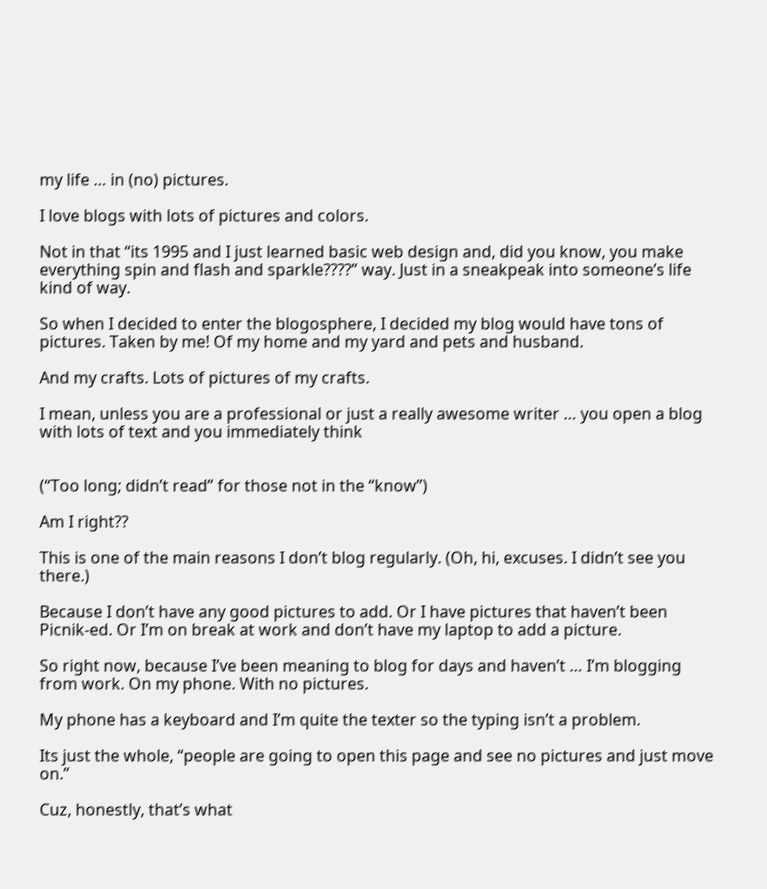my life … in (no) pictures.

I love blogs with lots of pictures and colors.

Not in that “its 1995 and I just learned basic web design and, did you know, you make everything spin and flash and sparkle????” way. Just in a sneakpeak into someone’s life kind of way.

So when I decided to enter the blogosphere, I decided my blog would have tons of pictures. Taken by me! Of my home and my yard and pets and husband.

And my crafts. Lots of pictures of my crafts.

I mean, unless you are a professional or just a really awesome writer … you open a blog with lots of text and you immediately think


(“Too long; didn’t read” for those not in the “know”)

Am I right??

This is one of the main reasons I don’t blog regularly. (Oh, hi, excuses. I didn’t see you there.)

Because I don’t have any good pictures to add. Or I have pictures that haven’t been Picnik-ed. Or I’m on break at work and don’t have my laptop to add a picture.

So right now, because I’ve been meaning to blog for days and haven’t … I’m blogging from work. On my phone. With no pictures.

My phone has a keyboard and I’m quite the texter so the typing isn’t a problem.

Its just the whole, “people are going to open this page and see no pictures and just move on.”

Cuz, honestly, that’s what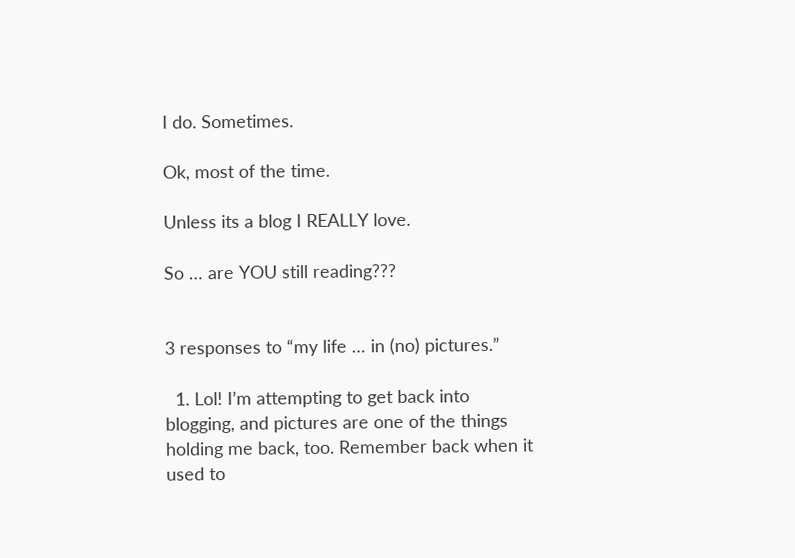I do. Sometimes.

Ok, most of the time.

Unless its a blog I REALLY love.

So … are YOU still reading???


3 responses to “my life … in (no) pictures.”

  1. Lol! I’m attempting to get back into blogging, and pictures are one of the things holding me back, too. Remember back when it used to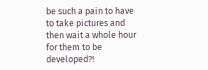be such a pain to have to take pictures and then wait a whole hour for them to be developed?!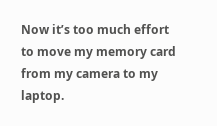Now it’s too much effort to move my memory card from my camera to my laptop.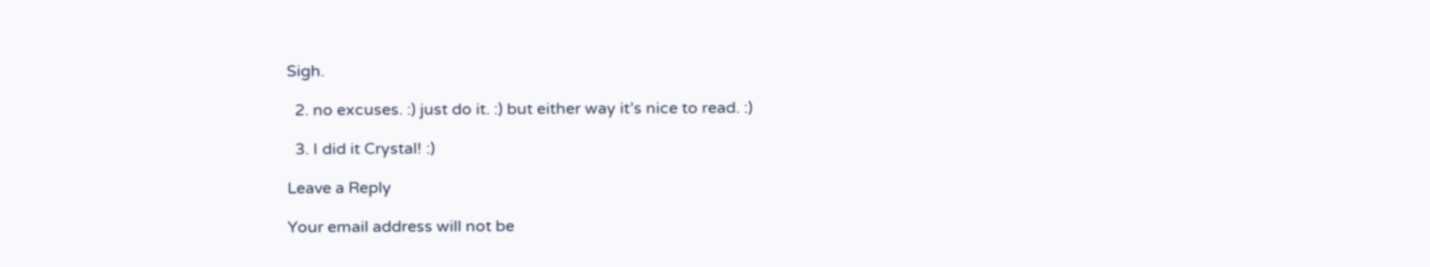Sigh.

  2. no excuses. :) just do it. :) but either way it’s nice to read. :)

  3. I did it Crystal! :)

Leave a Reply

Your email address will not be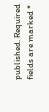published. Required fields are marked *